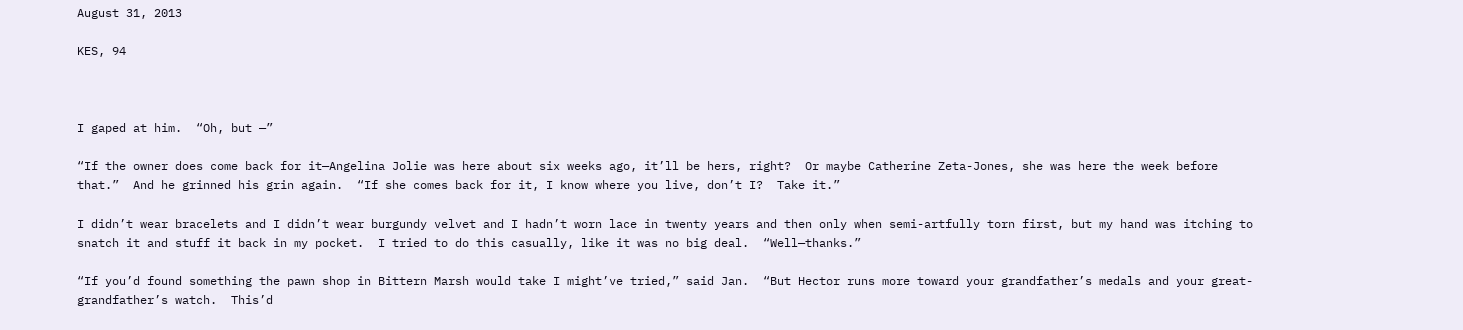August 31, 2013

KES, 94



I gaped at him.  “Oh, but —”

“If the owner does come back for it—Angelina Jolie was here about six weeks ago, it’ll be hers, right?  Or maybe Catherine Zeta-Jones, she was here the week before that.”  And he grinned his grin again.  “If she comes back for it, I know where you live, don’t I?  Take it.”

I didn’t wear bracelets and I didn’t wear burgundy velvet and I hadn’t worn lace in twenty years and then only when semi-artfully torn first, but my hand was itching to snatch it and stuff it back in my pocket.  I tried to do this casually, like it was no big deal.  “Well—thanks.”

“If you’d found something the pawn shop in Bittern Marsh would take I might’ve tried,” said Jan.  “But Hector runs more toward your grandfather’s medals and your great-grandfather’s watch.  This’d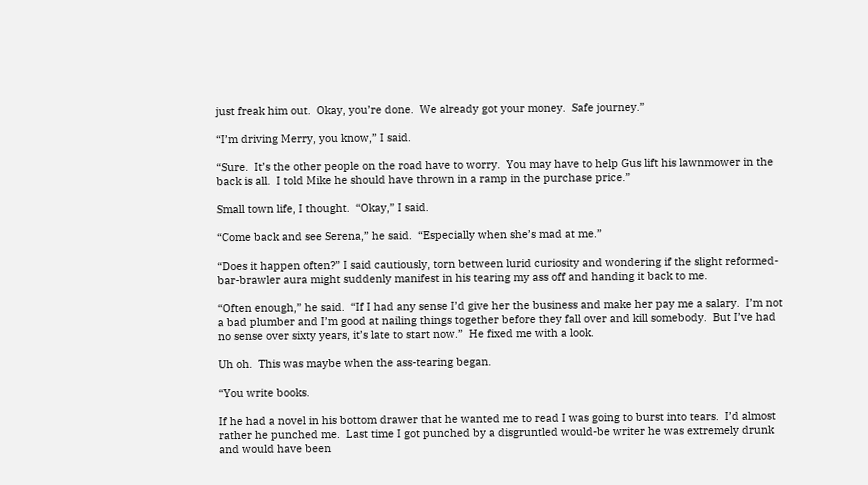just freak him out.  Okay, you’re done.  We already got your money.  Safe journey.”

“I’m driving Merry, you know,” I said.

“Sure.  It’s the other people on the road have to worry.  You may have to help Gus lift his lawnmower in the back is all.  I told Mike he should have thrown in a ramp in the purchase price.”

Small town life, I thought.  “Okay,” I said.

“Come back and see Serena,” he said.  “Especially when she’s mad at me.”

“Does it happen often?” I said cautiously, torn between lurid curiosity and wondering if the slight reformed-bar-brawler aura might suddenly manifest in his tearing my ass off and handing it back to me.

“Often enough,” he said.  “If I had any sense I’d give her the business and make her pay me a salary.  I’m not a bad plumber and I’m good at nailing things together before they fall over and kill somebody.  But I’ve had no sense over sixty years, it’s late to start now.”  He fixed me with a look.

Uh oh.  This was maybe when the ass-tearing began.

“You write books.

If he had a novel in his bottom drawer that he wanted me to read I was going to burst into tears.  I’d almost rather he punched me.  Last time I got punched by a disgruntled would-be writer he was extremely drunk and would have been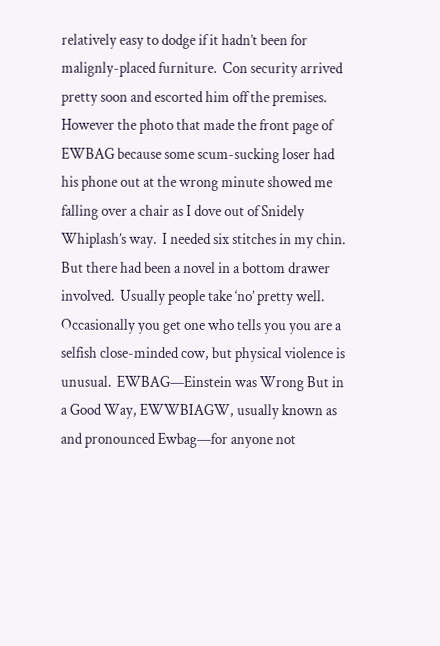relatively easy to dodge if it hadn’t been for malignly-placed furniture.  Con security arrived pretty soon and escorted him off the premises.  However the photo that made the front page of EWBAG because some scum-sucking loser had his phone out at the wrong minute showed me falling over a chair as I dove out of Snidely Whiplash’s way.  I needed six stitches in my chin.  But there had been a novel in a bottom drawer involved.  Usually people take ‘no’ pretty well.  Occasionally you get one who tells you you are a selfish close-minded cow, but physical violence is unusual.  EWBAG—Einstein was Wrong But in a Good Way, EWWBIAGW, usually known as and pronounced Ewbag—for anyone not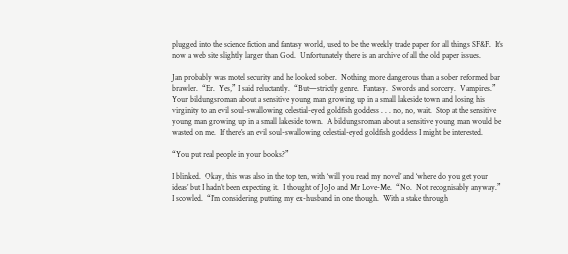plugged into the science fiction and fantasy world, used to be the weekly trade paper for all things SF&F.  It’s now a web site slightly larger than God.  Unfortunately there is an archive of all the old paper issues.

Jan probably was motel security and he looked sober.  Nothing more dangerous than a sober reformed bar brawler.  “Er.  Yes,” I said reluctantly.  “But—strictly genre.  Fantasy.  Swords and sorcery.  Vampires.”  Your bildungsroman about a sensitive young man growing up in a small lakeside town and losing his virginity to an evil soul-swallowing celestial-eyed goldfish goddess . . . no, no, wait.  Stop at the sensitive young man growing up in a small lakeside town.  A bildungsroman about a sensitive young man would be wasted on me.  If there’s an evil soul-swallowing celestial-eyed goldfish goddess I might be interested.

“You put real people in your books?”

I blinked.  Okay, this was also in the top ten, with ‘will you read my novel’ and ‘where do you get your ideas’ but I hadn’t been expecting it.  I thought of JoJo and Mr Love-Me.  “No.  Not recognisably anyway.”  I scowled.  “I’m considering putting my ex-husband in one though.  With a stake through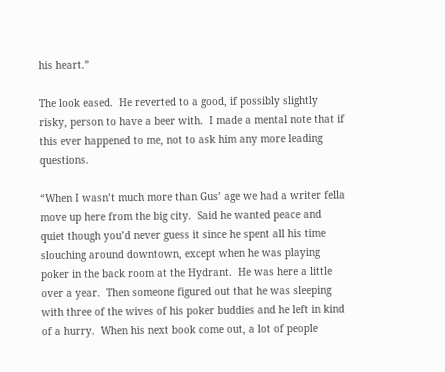his heart.”

The look eased.  He reverted to a good, if possibly slightly risky, person to have a beer with.  I made a mental note that if this ever happened to me, not to ask him any more leading questions.

“When I wasn’t much more than Gus’ age we had a writer fella move up here from the big city.  Said he wanted peace and quiet though you’d never guess it since he spent all his time slouching around downtown, except when he was playing poker in the back room at the Hydrant.  He was here a little over a year.  Then someone figured out that he was sleeping with three of the wives of his poker buddies and he left in kind of a hurry.  When his next book come out, a lot of people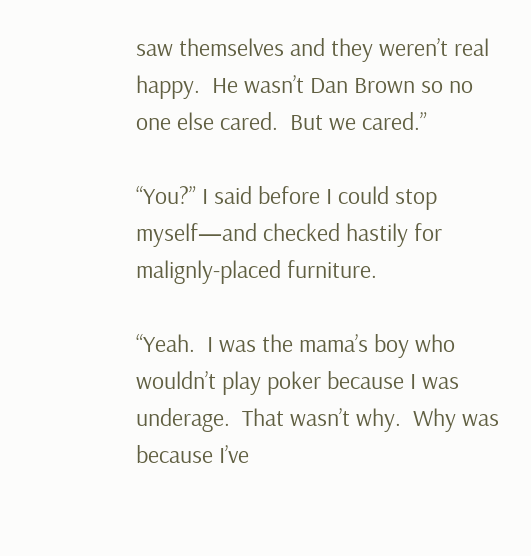saw themselves and they weren’t real happy.  He wasn’t Dan Brown so no one else cared.  But we cared.”

“You?” I said before I could stop myself—and checked hastily for malignly-placed furniture.

“Yeah.  I was the mama’s boy who wouldn’t play poker because I was underage.  That wasn’t why.  Why was because I’ve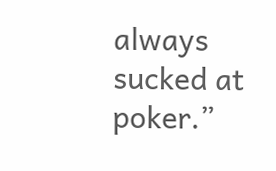always sucked at poker.”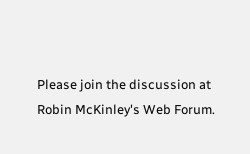Please join the discussion at Robin McKinley's Web Forum.